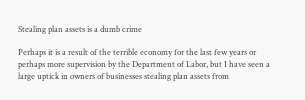Stealing plan assets is a dumb crime

Perhaps it is a result of the terrible economy for the last few years or perhaps more supervision by the Department of Labor, but I have seen a large uptick in owners of businesses stealing plan assets from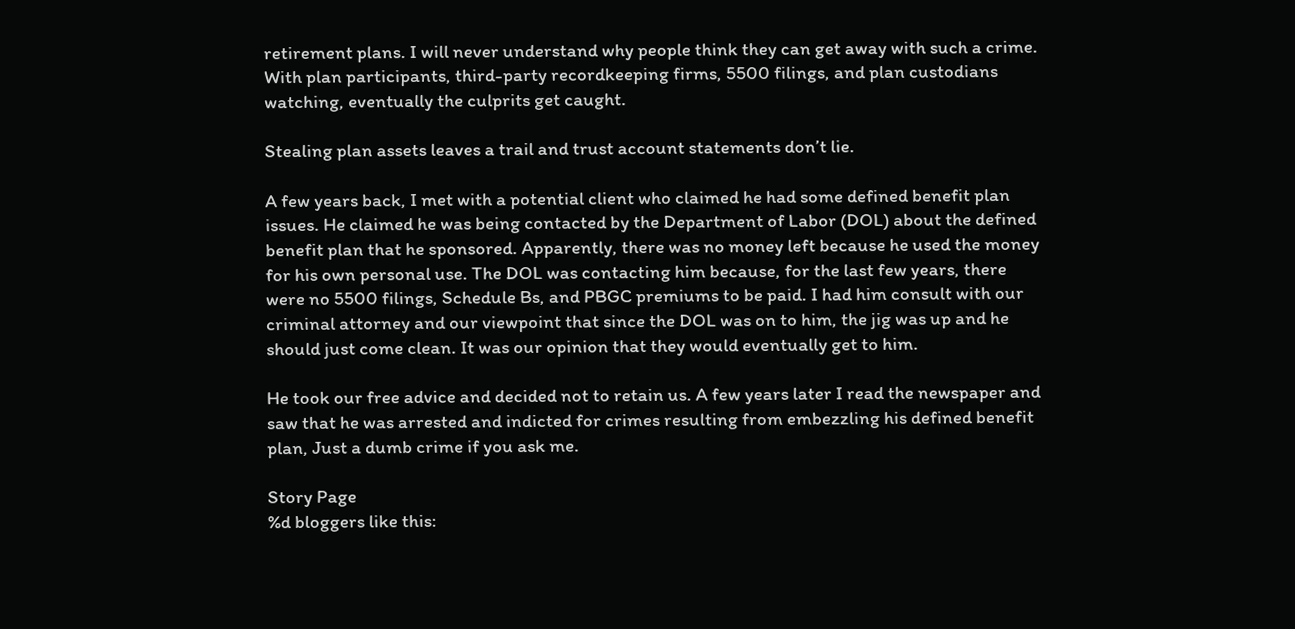retirement plans. I will never understand why people think they can get away with such a crime. With plan participants, third-party recordkeeping firms, 5500 filings, and plan custodians watching, eventually the culprits get caught.

Stealing plan assets leaves a trail and trust account statements don’t lie.

A few years back, I met with a potential client who claimed he had some defined benefit plan issues. He claimed he was being contacted by the Department of Labor (DOL) about the defined benefit plan that he sponsored. Apparently, there was no money left because he used the money for his own personal use. The DOL was contacting him because, for the last few years, there were no 5500 filings, Schedule Bs, and PBGC premiums to be paid. I had him consult with our criminal attorney and our viewpoint that since the DOL was on to him, the jig was up and he should just come clean. It was our opinion that they would eventually get to him.

He took our free advice and decided not to retain us. A few years later I read the newspaper and saw that he was arrested and indicted for crimes resulting from embezzling his defined benefit plan, Just a dumb crime if you ask me.

Story Page
%d bloggers like this: